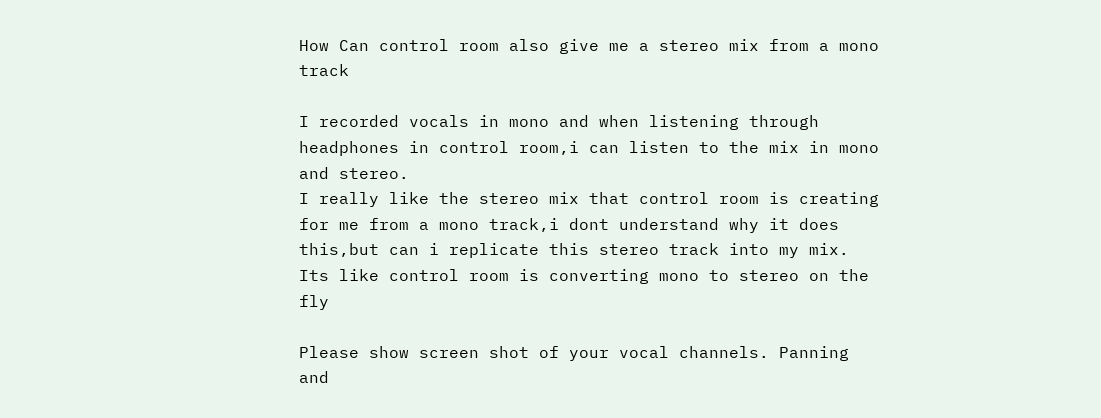How Can control room also give me a stereo mix from a mono track

I recorded vocals in mono and when listening through headphones in control room,i can listen to the mix in mono and stereo.
I really like the stereo mix that control room is creating for me from a mono track,i dont understand why it does this,but can i replicate this stereo track into my mix.
Its like control room is converting mono to stereo on the fly

Please show screen shot of your vocal channels. Panning and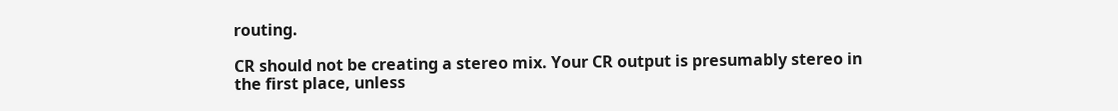routing.

CR should not be creating a stereo mix. Your CR output is presumably stereo in the first place, unless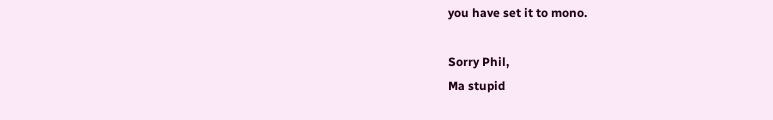you have set it to mono.

Sorry Phil,
Ma stupid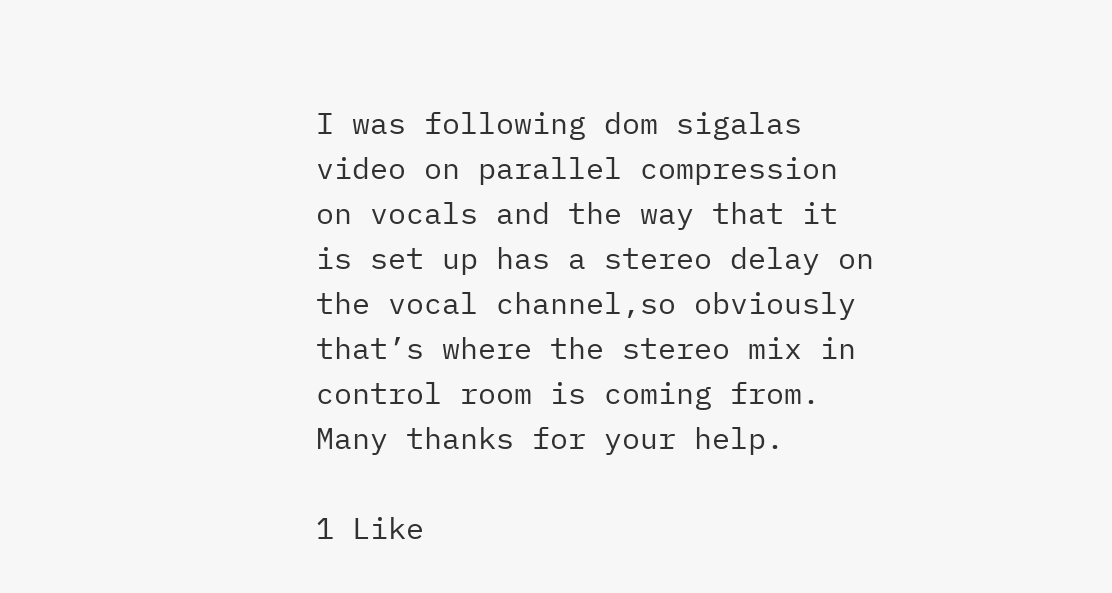I was following dom sigalas video on parallel compression on vocals and the way that it is set up has a stereo delay on the vocal channel,so obviously that’s where the stereo mix in control room is coming from.
Many thanks for your help.

1 Like